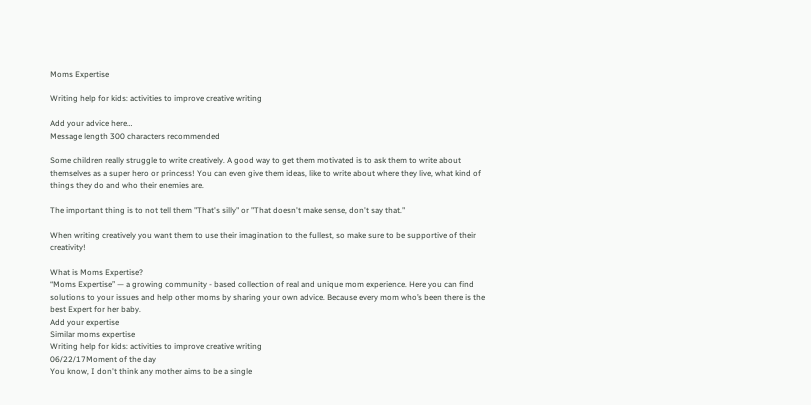Moms Expertise

Writing help for kids: activities to improve creative writing

Add your advice here…
Message length 300 characters recommended

Some children really struggle to write creatively. A good way to get them motivated is to ask them to write about themselves as a super hero or princess! You can even give them ideas, like to write about where they live, what kind of things they do and who their enemies are.

The important thing is to not tell them "That's silly" or "That doesn't make sense, don't say that."

When writing creatively you want them to use their imagination to the fullest, so make sure to be supportive of their creativity!

What is Moms Expertise?
“Moms Expertise” — a growing community - based collection of real and unique mom experience. Here you can find solutions to your issues and help other moms by sharing your own advice. Because every mom who’s been there is the best Expert for her baby.
Add your expertise
Similar moms expertise
Writing help for kids: activities to improve creative writing
06/22/17Moment of the day
You know, I don't think any mother aims to be a single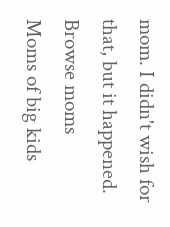mom. I didn't wish for that, but it happened.
Browse moms
Moms of big kids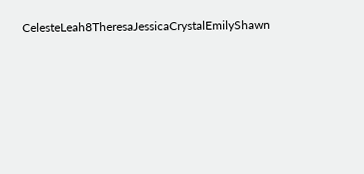CelesteLeah8TheresaJessicaCrystalEmilyShawn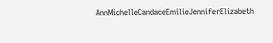AnnMichelleCandaceEmilieJenniferElizabeth